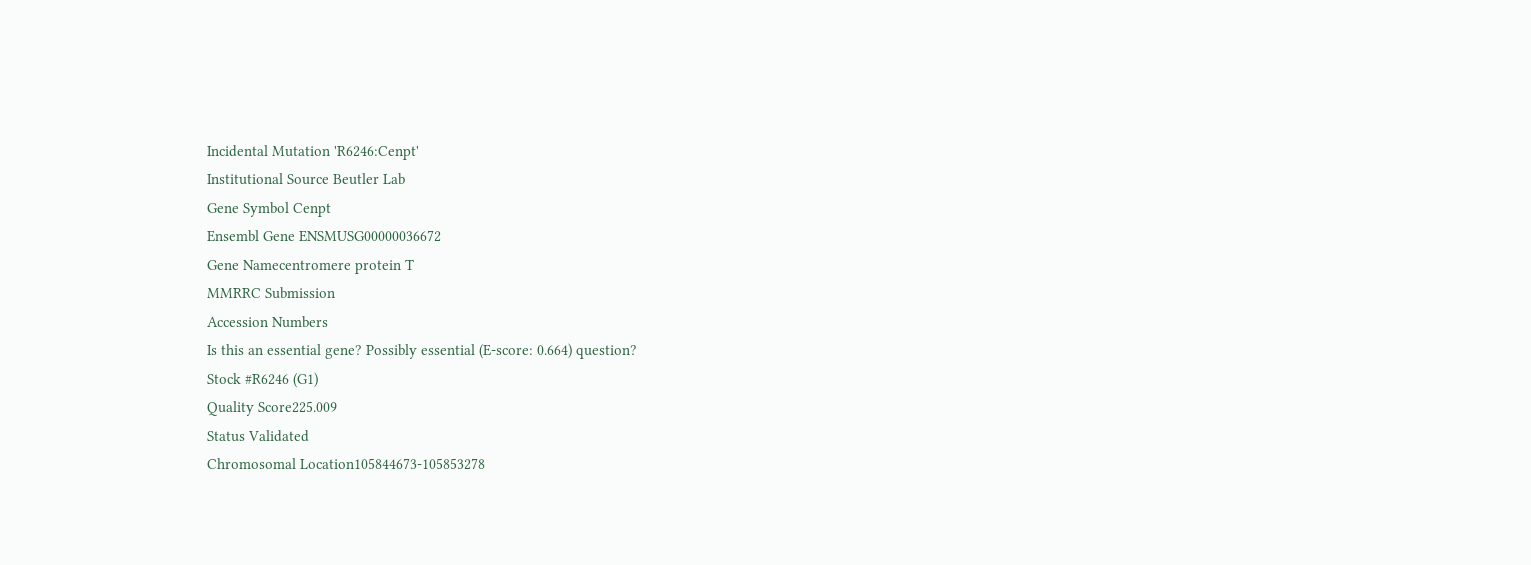Incidental Mutation 'R6246:Cenpt'
Institutional Source Beutler Lab
Gene Symbol Cenpt
Ensembl Gene ENSMUSG00000036672
Gene Namecentromere protein T
MMRRC Submission
Accession Numbers
Is this an essential gene? Possibly essential (E-score: 0.664) question?
Stock #R6246 (G1)
Quality Score225.009
Status Validated
Chromosomal Location105844673-105853278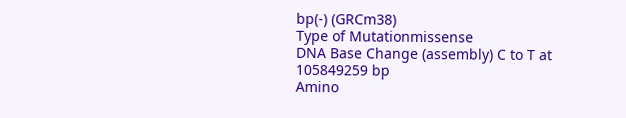bp(-) (GRCm38)
Type of Mutationmissense
DNA Base Change (assembly) C to T at 105849259 bp
Amino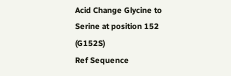Acid Change Glycine to Serine at position 152 (G152S)
Ref Sequence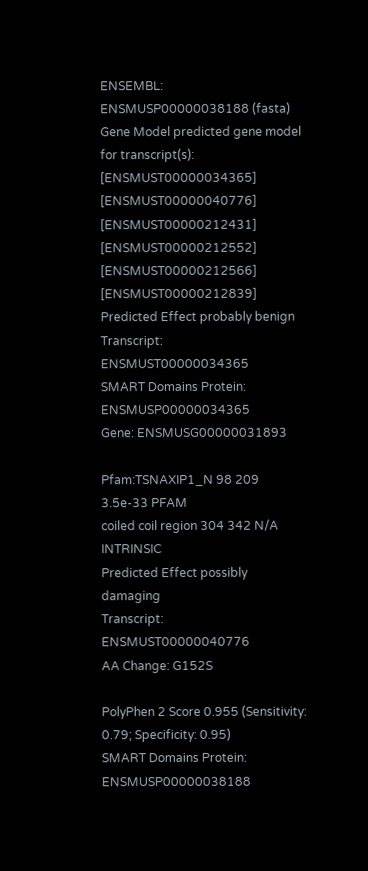ENSEMBL: ENSMUSP00000038188 (fasta)
Gene Model predicted gene model for transcript(s): [ENSMUST00000034365] [ENSMUST00000040776] [ENSMUST00000212431] [ENSMUST00000212552] [ENSMUST00000212566] [ENSMUST00000212839]
Predicted Effect probably benign
Transcript: ENSMUST00000034365
SMART Domains Protein: ENSMUSP00000034365
Gene: ENSMUSG00000031893

Pfam:TSNAXIP1_N 98 209 3.5e-33 PFAM
coiled coil region 304 342 N/A INTRINSIC
Predicted Effect possibly damaging
Transcript: ENSMUST00000040776
AA Change: G152S

PolyPhen 2 Score 0.955 (Sensitivity: 0.79; Specificity: 0.95)
SMART Domains Protein: ENSMUSP00000038188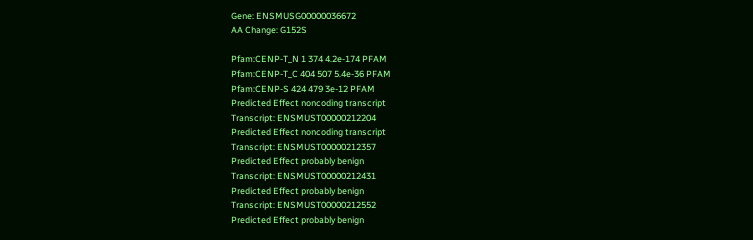Gene: ENSMUSG00000036672
AA Change: G152S

Pfam:CENP-T_N 1 374 4.2e-174 PFAM
Pfam:CENP-T_C 404 507 5.4e-36 PFAM
Pfam:CENP-S 424 479 3e-12 PFAM
Predicted Effect noncoding transcript
Transcript: ENSMUST00000212204
Predicted Effect noncoding transcript
Transcript: ENSMUST00000212357
Predicted Effect probably benign
Transcript: ENSMUST00000212431
Predicted Effect probably benign
Transcript: ENSMUST00000212552
Predicted Effect probably benign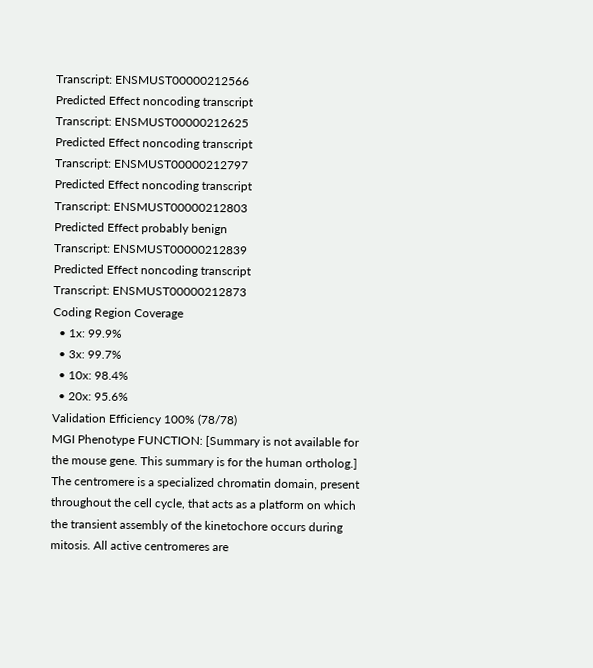Transcript: ENSMUST00000212566
Predicted Effect noncoding transcript
Transcript: ENSMUST00000212625
Predicted Effect noncoding transcript
Transcript: ENSMUST00000212797
Predicted Effect noncoding transcript
Transcript: ENSMUST00000212803
Predicted Effect probably benign
Transcript: ENSMUST00000212839
Predicted Effect noncoding transcript
Transcript: ENSMUST00000212873
Coding Region Coverage
  • 1x: 99.9%
  • 3x: 99.7%
  • 10x: 98.4%
  • 20x: 95.6%
Validation Efficiency 100% (78/78)
MGI Phenotype FUNCTION: [Summary is not available for the mouse gene. This summary is for the human ortholog.] The centromere is a specialized chromatin domain, present throughout the cell cycle, that acts as a platform on which the transient assembly of the kinetochore occurs during mitosis. All active centromeres are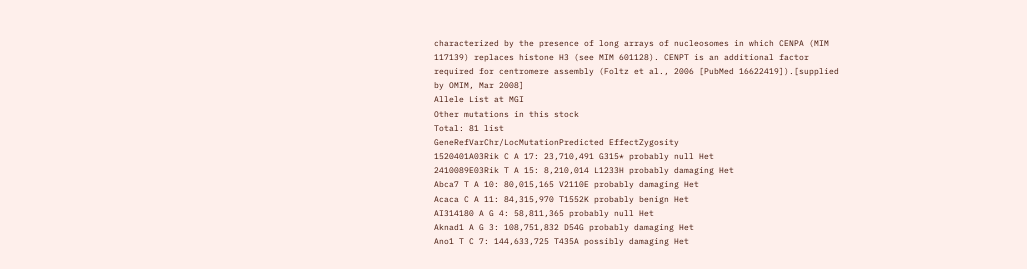characterized by the presence of long arrays of nucleosomes in which CENPA (MIM 117139) replaces histone H3 (see MIM 601128). CENPT is an additional factor required for centromere assembly (Foltz et al., 2006 [PubMed 16622419]).[supplied by OMIM, Mar 2008]
Allele List at MGI
Other mutations in this stock
Total: 81 list
GeneRefVarChr/LocMutationPredicted EffectZygosity
1520401A03Rik C A 17: 23,710,491 G315* probably null Het
2410089E03Rik T A 15: 8,210,014 L1233H probably damaging Het
Abca7 T A 10: 80,015,165 V2110E probably damaging Het
Acaca C A 11: 84,315,970 T1552K probably benign Het
AI314180 A G 4: 58,811,365 probably null Het
Aknad1 A G 3: 108,751,832 D54G probably damaging Het
Ano1 T C 7: 144,633,725 T435A possibly damaging Het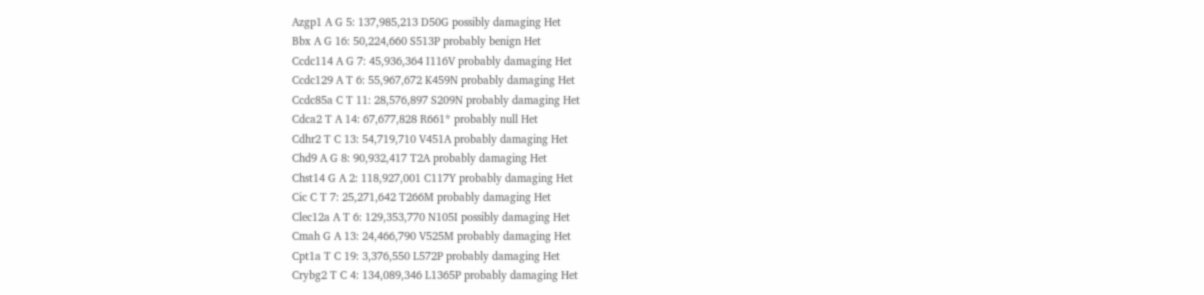Azgp1 A G 5: 137,985,213 D50G possibly damaging Het
Bbx A G 16: 50,224,660 S513P probably benign Het
Ccdc114 A G 7: 45,936,364 I116V probably damaging Het
Ccdc129 A T 6: 55,967,672 K459N probably damaging Het
Ccdc85a C T 11: 28,576,897 S209N probably damaging Het
Cdca2 T A 14: 67,677,828 R661* probably null Het
Cdhr2 T C 13: 54,719,710 V451A probably damaging Het
Chd9 A G 8: 90,932,417 T2A probably damaging Het
Chst14 G A 2: 118,927,001 C117Y probably damaging Het
Cic C T 7: 25,271,642 T266M probably damaging Het
Clec12a A T 6: 129,353,770 N105I possibly damaging Het
Cmah G A 13: 24,466,790 V525M probably damaging Het
Cpt1a T C 19: 3,376,550 L572P probably damaging Het
Crybg2 T C 4: 134,089,346 L1365P probably damaging Het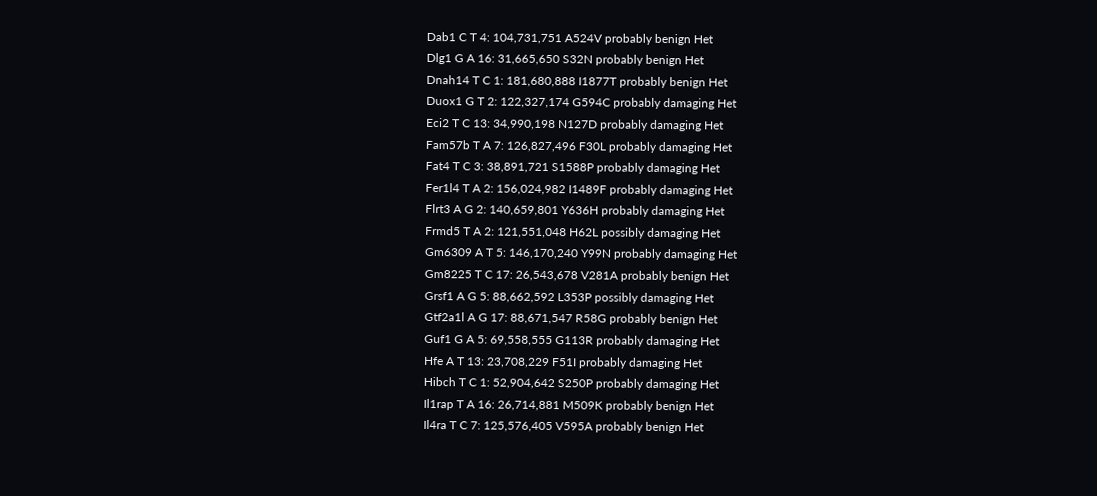Dab1 C T 4: 104,731,751 A524V probably benign Het
Dlg1 G A 16: 31,665,650 S32N probably benign Het
Dnah14 T C 1: 181,680,888 I1877T probably benign Het
Duox1 G T 2: 122,327,174 G594C probably damaging Het
Eci2 T C 13: 34,990,198 N127D probably damaging Het
Fam57b T A 7: 126,827,496 F30L probably damaging Het
Fat4 T C 3: 38,891,721 S1588P probably damaging Het
Fer1l4 T A 2: 156,024,982 I1489F probably damaging Het
Flrt3 A G 2: 140,659,801 Y636H probably damaging Het
Frmd5 T A 2: 121,551,048 H62L possibly damaging Het
Gm6309 A T 5: 146,170,240 Y99N probably damaging Het
Gm8225 T C 17: 26,543,678 V281A probably benign Het
Grsf1 A G 5: 88,662,592 L353P possibly damaging Het
Gtf2a1l A G 17: 88,671,547 R58G probably benign Het
Guf1 G A 5: 69,558,555 G113R probably damaging Het
Hfe A T 13: 23,708,229 F51I probably damaging Het
Hibch T C 1: 52,904,642 S250P probably damaging Het
Il1rap T A 16: 26,714,881 M509K probably benign Het
Il4ra T C 7: 125,576,405 V595A probably benign Het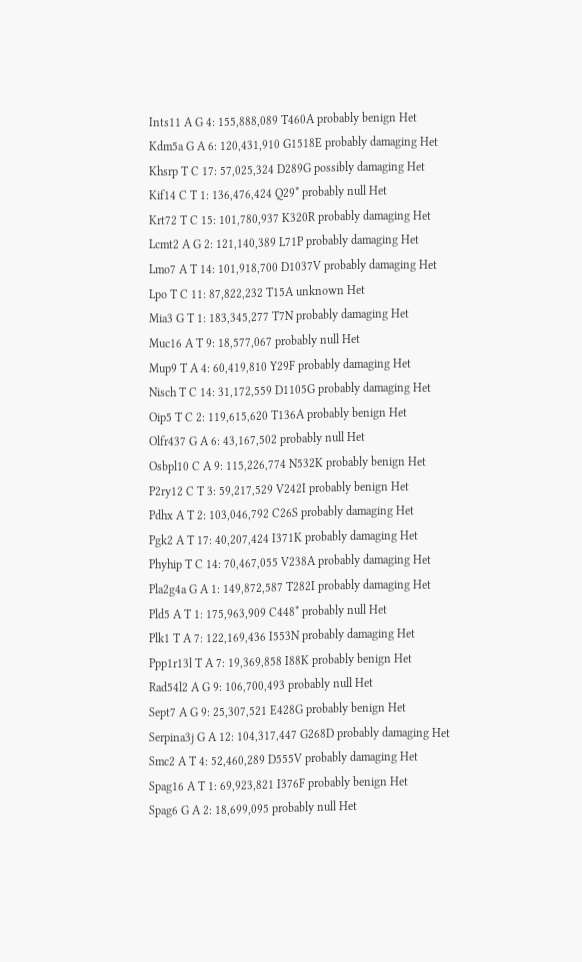Ints11 A G 4: 155,888,089 T460A probably benign Het
Kdm5a G A 6: 120,431,910 G1518E probably damaging Het
Khsrp T C 17: 57,025,324 D289G possibly damaging Het
Kif14 C T 1: 136,476,424 Q29* probably null Het
Krt72 T C 15: 101,780,937 K320R probably damaging Het
Lcmt2 A G 2: 121,140,389 L71P probably damaging Het
Lmo7 A T 14: 101,918,700 D1037V probably damaging Het
Lpo T C 11: 87,822,232 T15A unknown Het
Mia3 G T 1: 183,345,277 T7N probably damaging Het
Muc16 A T 9: 18,577,067 probably null Het
Mup9 T A 4: 60,419,810 Y29F probably damaging Het
Nisch T C 14: 31,172,559 D1105G probably damaging Het
Oip5 T C 2: 119,615,620 T136A probably benign Het
Olfr437 G A 6: 43,167,502 probably null Het
Osbpl10 C A 9: 115,226,774 N532K probably benign Het
P2ry12 C T 3: 59,217,529 V242I probably benign Het
Pdhx A T 2: 103,046,792 C26S probably damaging Het
Pgk2 A T 17: 40,207,424 I371K probably damaging Het
Phyhip T C 14: 70,467,055 V238A probably damaging Het
Pla2g4a G A 1: 149,872,587 T282I probably damaging Het
Pld5 A T 1: 175,963,909 C448* probably null Het
Plk1 T A 7: 122,169,436 I553N probably damaging Het
Ppp1r13l T A 7: 19,369,858 I88K probably benign Het
Rad54l2 A G 9: 106,700,493 probably null Het
Sept7 A G 9: 25,307,521 E428G probably benign Het
Serpina3j G A 12: 104,317,447 G268D probably damaging Het
Smc2 A T 4: 52,460,289 D555V probably damaging Het
Spag16 A T 1: 69,923,821 I376F probably benign Het
Spag6 G A 2: 18,699,095 probably null Het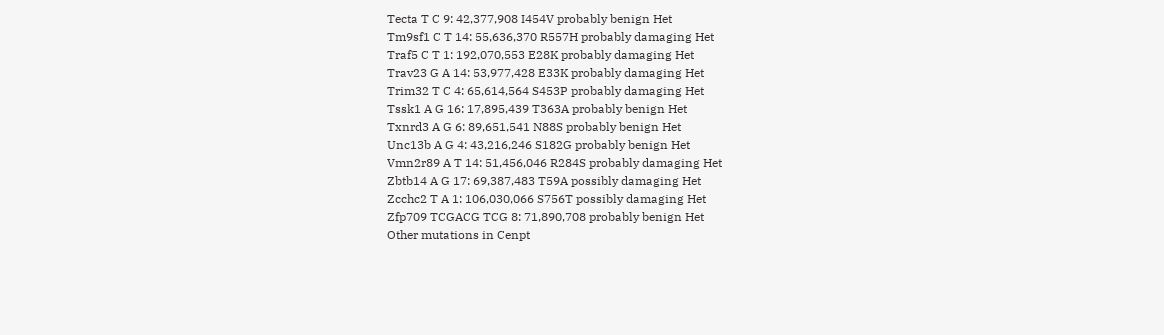Tecta T C 9: 42,377,908 I454V probably benign Het
Tm9sf1 C T 14: 55,636,370 R557H probably damaging Het
Traf5 C T 1: 192,070,553 E28K probably damaging Het
Trav23 G A 14: 53,977,428 E33K probably damaging Het
Trim32 T C 4: 65,614,564 S453P probably damaging Het
Tssk1 A G 16: 17,895,439 T363A probably benign Het
Txnrd3 A G 6: 89,651,541 N88S probably benign Het
Unc13b A G 4: 43,216,246 S182G probably benign Het
Vmn2r89 A T 14: 51,456,046 R284S probably damaging Het
Zbtb14 A G 17: 69,387,483 T59A possibly damaging Het
Zcchc2 T A 1: 106,030,066 S756T possibly damaging Het
Zfp709 TCGACG TCG 8: 71,890,708 probably benign Het
Other mutations in Cenpt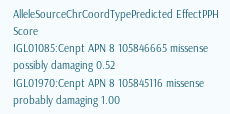AlleleSourceChrCoordTypePredicted EffectPPH Score
IGL01085:Cenpt APN 8 105846665 missense possibly damaging 0.52
IGL01970:Cenpt APN 8 105845116 missense probably damaging 1.00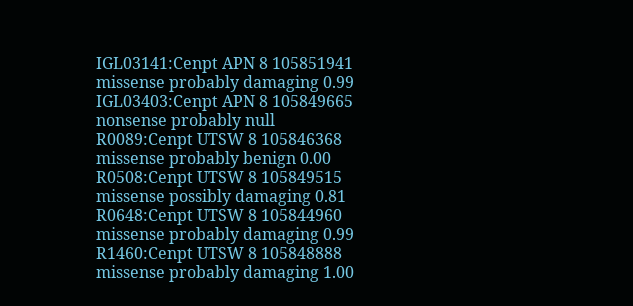IGL03141:Cenpt APN 8 105851941 missense probably damaging 0.99
IGL03403:Cenpt APN 8 105849665 nonsense probably null
R0089:Cenpt UTSW 8 105846368 missense probably benign 0.00
R0508:Cenpt UTSW 8 105849515 missense possibly damaging 0.81
R0648:Cenpt UTSW 8 105844960 missense probably damaging 0.99
R1460:Cenpt UTSW 8 105848888 missense probably damaging 1.00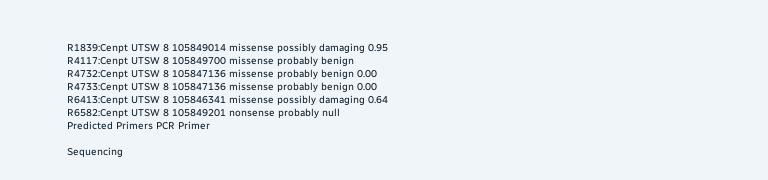R1839:Cenpt UTSW 8 105849014 missense possibly damaging 0.95
R4117:Cenpt UTSW 8 105849700 missense probably benign
R4732:Cenpt UTSW 8 105847136 missense probably benign 0.00
R4733:Cenpt UTSW 8 105847136 missense probably benign 0.00
R6413:Cenpt UTSW 8 105846341 missense possibly damaging 0.64
R6582:Cenpt UTSW 8 105849201 nonsense probably null
Predicted Primers PCR Primer

Sequencing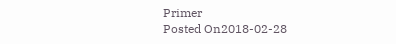Primer
Posted On2018-02-28